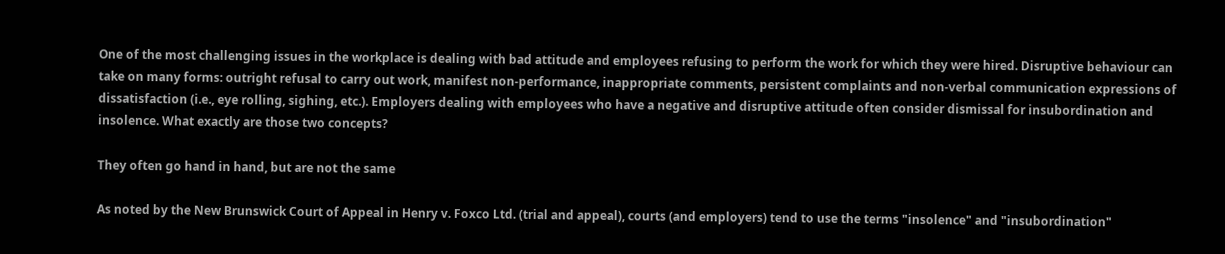One of the most challenging issues in the workplace is dealing with bad attitude and employees refusing to perform the work for which they were hired. Disruptive behaviour can take on many forms: outright refusal to carry out work, manifest non-performance, inappropriate comments, persistent complaints and non-verbal communication expressions of dissatisfaction (i.e., eye rolling, sighing, etc.). Employers dealing with employees who have a negative and disruptive attitude often consider dismissal for insubordination and insolence. What exactly are those two concepts?

They often go hand in hand, but are not the same

As noted by the New Brunswick Court of Appeal in Henry v. Foxco Ltd. (trial and appeal), courts (and employers) tend to use the terms "insolence" and "insubordination"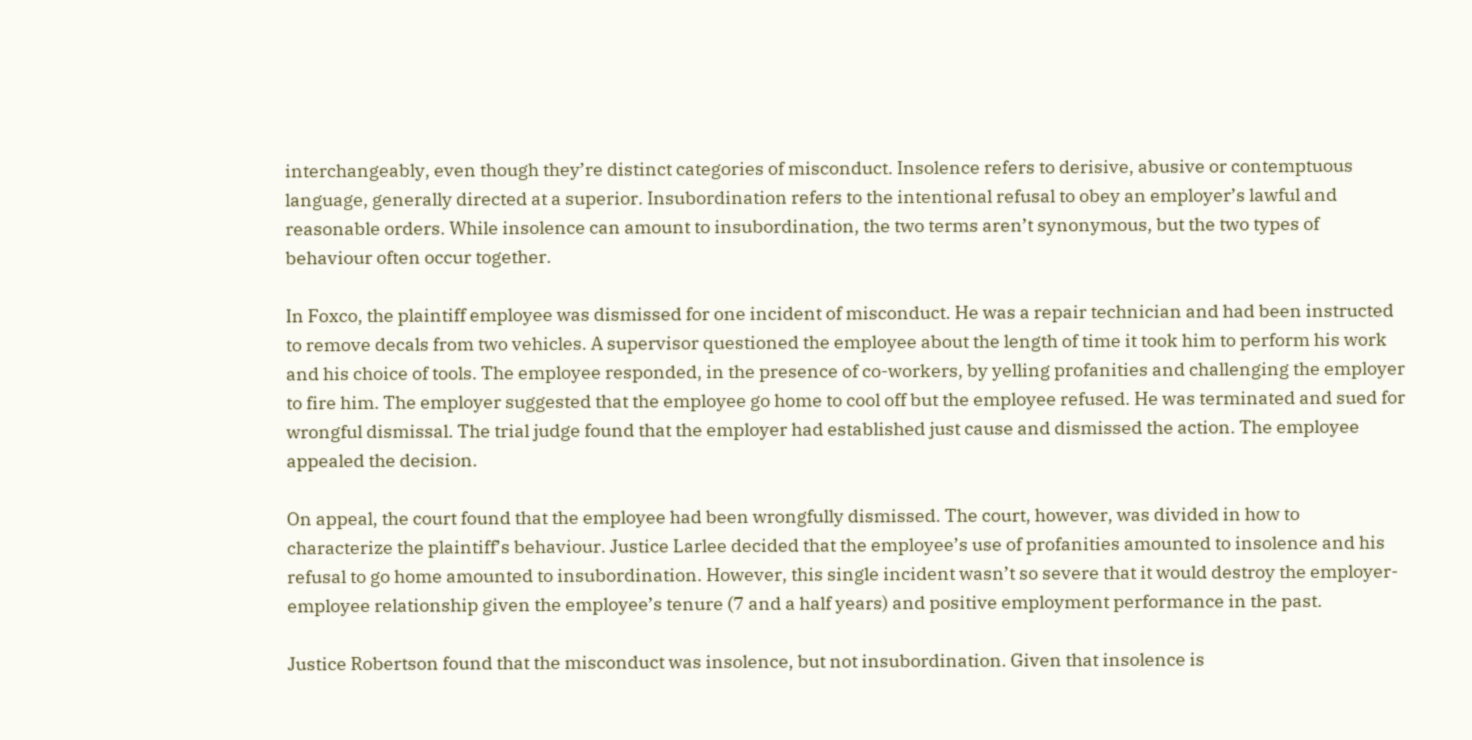interchangeably, even though they’re distinct categories of misconduct. Insolence refers to derisive, abusive or contemptuous language, generally directed at a superior. Insubordination refers to the intentional refusal to obey an employer’s lawful and reasonable orders. While insolence can amount to insubordination, the two terms aren’t synonymous, but the two types of behaviour often occur together.

In Foxco, the plaintiff employee was dismissed for one incident of misconduct. He was a repair technician and had been instructed to remove decals from two vehicles. A supervisor questioned the employee about the length of time it took him to perform his work and his choice of tools. The employee responded, in the presence of co-workers, by yelling profanities and challenging the employer to fire him. The employer suggested that the employee go home to cool off but the employee refused. He was terminated and sued for wrongful dismissal. The trial judge found that the employer had established just cause and dismissed the action. The employee appealed the decision.

On appeal, the court found that the employee had been wrongfully dismissed. The court, however, was divided in how to characterize the plaintiff’s behaviour. Justice Larlee decided that the employee’s use of profanities amounted to insolence and his refusal to go home amounted to insubordination. However, this single incident wasn’t so severe that it would destroy the employer-employee relationship given the employee’s tenure (7 and a half years) and positive employment performance in the past.

Justice Robertson found that the misconduct was insolence, but not insubordination. Given that insolence is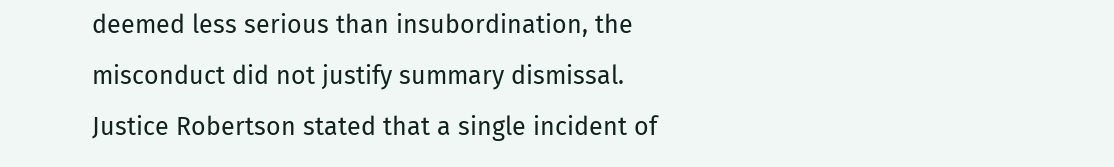deemed less serious than insubordination, the misconduct did not justify summary dismissal. Justice Robertson stated that a single incident of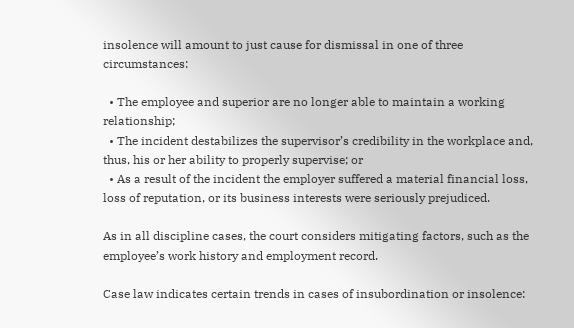insolence will amount to just cause for dismissal in one of three circumstances:

  • The employee and superior are no longer able to maintain a working relationship;
  • The incident destabilizes the supervisor’s credibility in the workplace and, thus, his or her ability to properly supervise; or
  • As a result of the incident the employer suffered a material financial loss, loss of reputation, or its business interests were seriously prejudiced.

As in all discipline cases, the court considers mitigating factors, such as the employee’s work history and employment record.

Case law indicates certain trends in cases of insubordination or insolence: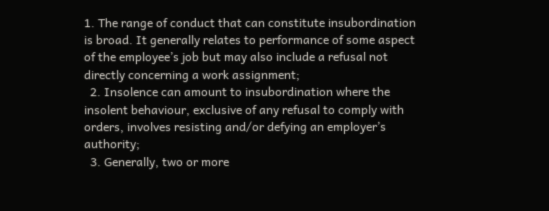1. The range of conduct that can constitute insubordination is broad. It generally relates to performance of some aspect of the employee’s job but may also include a refusal not directly concerning a work assignment;
  2. Insolence can amount to insubordination where the insolent behaviour, exclusive of any refusal to comply with orders, involves resisting and/or defying an employer’s authority;
  3. Generally, two or more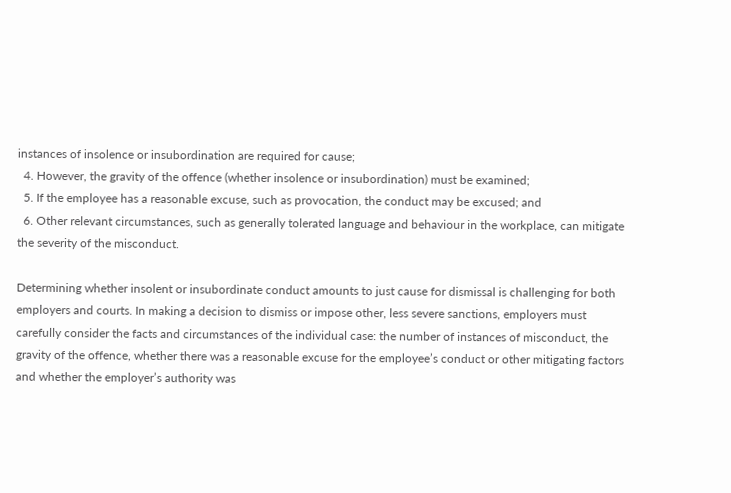instances of insolence or insubordination are required for cause;
  4. However, the gravity of the offence (whether insolence or insubordination) must be examined;
  5. If the employee has a reasonable excuse, such as provocation, the conduct may be excused; and
  6. Other relevant circumstances, such as generally tolerated language and behaviour in the workplace, can mitigate the severity of the misconduct.

Determining whether insolent or insubordinate conduct amounts to just cause for dismissal is challenging for both employers and courts. In making a decision to dismiss or impose other, less severe sanctions, employers must carefully consider the facts and circumstances of the individual case: the number of instances of misconduct, the gravity of the offence, whether there was a reasonable excuse for the employee’s conduct or other mitigating factors and whether the employer’s authority was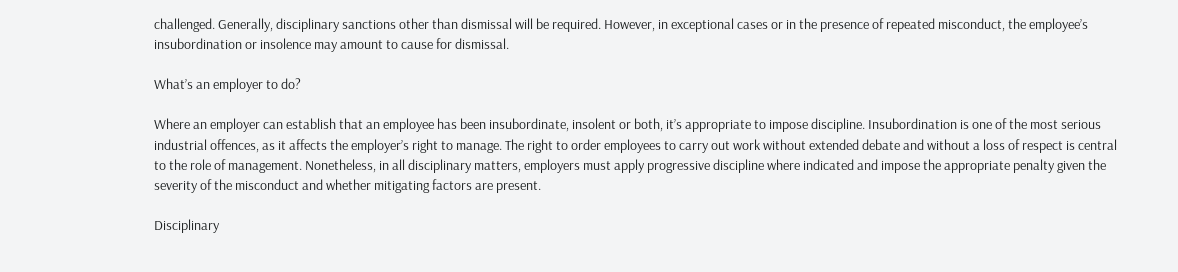challenged. Generally, disciplinary sanctions other than dismissal will be required. However, in exceptional cases or in the presence of repeated misconduct, the employee’s insubordination or insolence may amount to cause for dismissal.

What’s an employer to do?

Where an employer can establish that an employee has been insubordinate, insolent or both, it’s appropriate to impose discipline. Insubordination is one of the most serious industrial offences, as it affects the employer’s right to manage. The right to order employees to carry out work without extended debate and without a loss of respect is central to the role of management. Nonetheless, in all disciplinary matters, employers must apply progressive discipline where indicated and impose the appropriate penalty given the severity of the misconduct and whether mitigating factors are present.

Disciplinary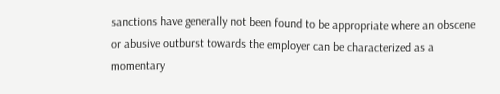sanctions have generally not been found to be appropriate where an obscene or abusive outburst towards the employer can be characterized as a momentary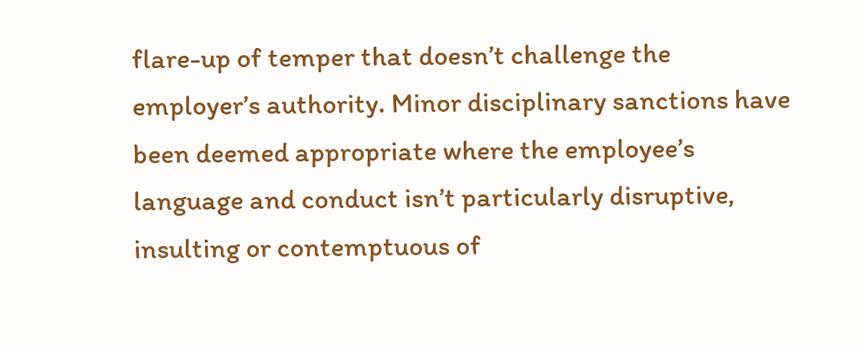flare-up of temper that doesn’t challenge the employer’s authority. Minor disciplinary sanctions have been deemed appropriate where the employee’s language and conduct isn’t particularly disruptive, insulting or contemptuous of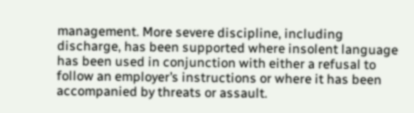management. More severe discipline, including discharge, has been supported where insolent language has been used in conjunction with either a refusal to follow an employer’s instructions or where it has been accompanied by threats or assault.